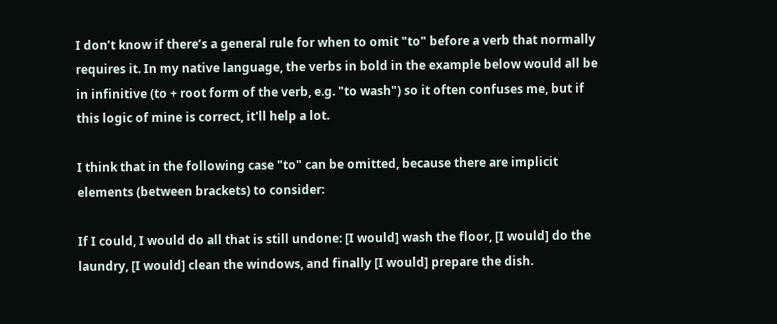I don’t know if there’s a general rule for when to omit "to" before a verb that normally requires it. In my native language, the verbs in bold in the example below would all be in infinitive (to + root form of the verb, e.g. "to wash") so it often confuses me, but if this logic of mine is correct, it'll help a lot.

I think that in the following case "to" can be omitted, because there are implicit elements (between brackets) to consider:

If I could, I would do all that is still undone: [I would] wash the floor, [I would] do the laundry, [I would] clean the windows, and finally [I would] prepare the dish.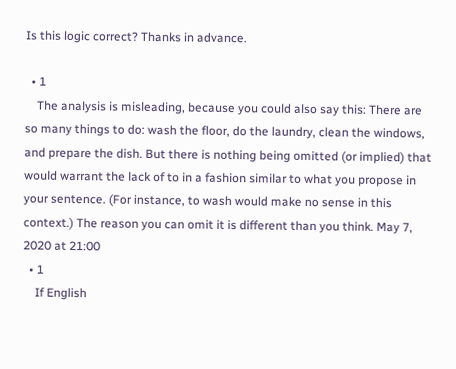Is this logic correct? Thanks in advance.

  • 1
    The analysis is misleading, because you could also say this: There are so many things to do: wash the floor, do the laundry, clean the windows, and prepare the dish. But there is nothing being omitted (or implied) that would warrant the lack of to in a fashion similar to what you propose in your sentence. (For instance, to wash would make no sense in this context.) The reason you can omit it is different than you think. May 7, 2020 at 21:00
  • 1
    If English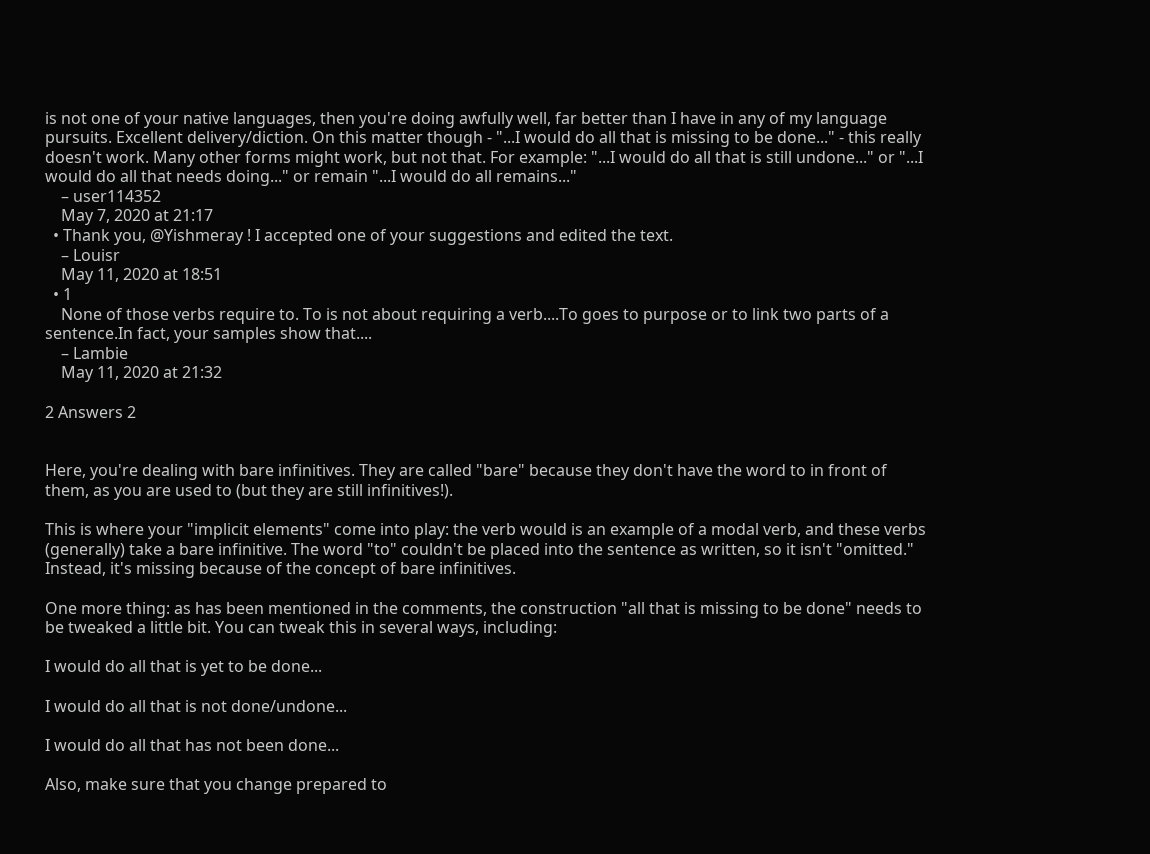is not one of your native languages, then you're doing awfully well, far better than I have in any of my language pursuits. Excellent delivery/diction. On this matter though - "...I would do all that is missing to be done..." - this really doesn't work. Many other forms might work, but not that. For example: "...I would do all that is still undone..." or "...I would do all that needs doing..." or remain "...I would do all remains..."
    – user114352
    May 7, 2020 at 21:17
  • Thank you, @Yishmeray ! I accepted one of your suggestions and edited the text.
    – Louisr
    May 11, 2020 at 18:51
  • 1
    None of those verbs require to. To is not about requiring a verb....To goes to purpose or to link two parts of a sentence.In fact, your samples show that....
    – Lambie
    May 11, 2020 at 21:32

2 Answers 2


Here, you're dealing with bare infinitives. They are called "bare" because they don't have the word to in front of them, as you are used to (but they are still infinitives!).

This is where your "implicit elements" come into play: the verb would is an example of a modal verb, and these verbs (generally) take a bare infinitive. The word "to" couldn't be placed into the sentence as written, so it isn't "omitted." Instead, it's missing because of the concept of bare infinitives.

One more thing: as has been mentioned in the comments, the construction "all that is missing to be done" needs to be tweaked a little bit. You can tweak this in several ways, including:

I would do all that is yet to be done...

I would do all that is not done/undone...

I would do all that has not been done...

Also, make sure that you change prepared to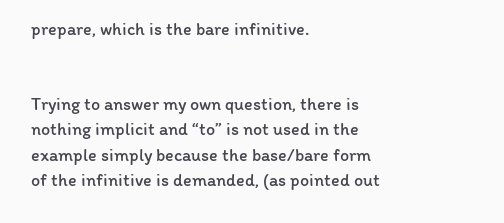prepare, which is the bare infinitive.


Trying to answer my own question, there is nothing implicit and “to” is not used in the example simply because the base/bare form of the infinitive is demanded, (as pointed out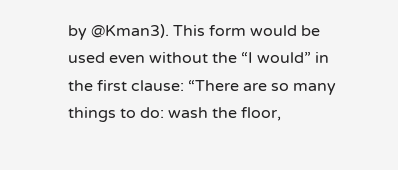by @Kman3). This form would be used even without the “I would” in the first clause: “There are so many things to do: wash the floor,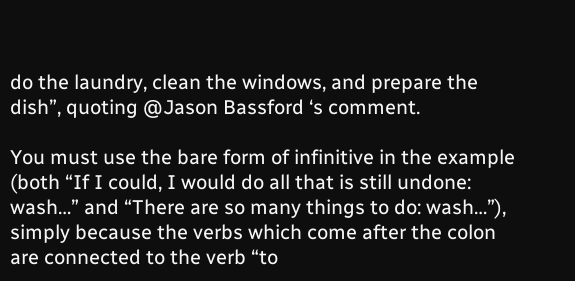do the laundry, clean the windows, and prepare the dish”, quoting @Jason Bassford ‘s comment.

You must use the bare form of infinitive in the example (both “If I could, I would do all that is still undone: wash…” and “There are so many things to do: wash…”), simply because the verbs which come after the colon are connected to the verb “to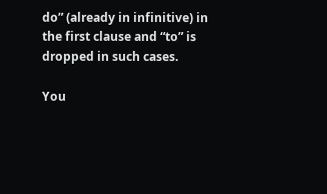do” (already in infinitive) in the first clause and “to” is dropped in such cases.

You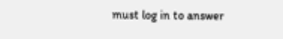must log in to answer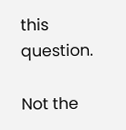this question.

Not the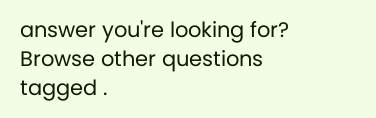answer you're looking for? Browse other questions tagged .